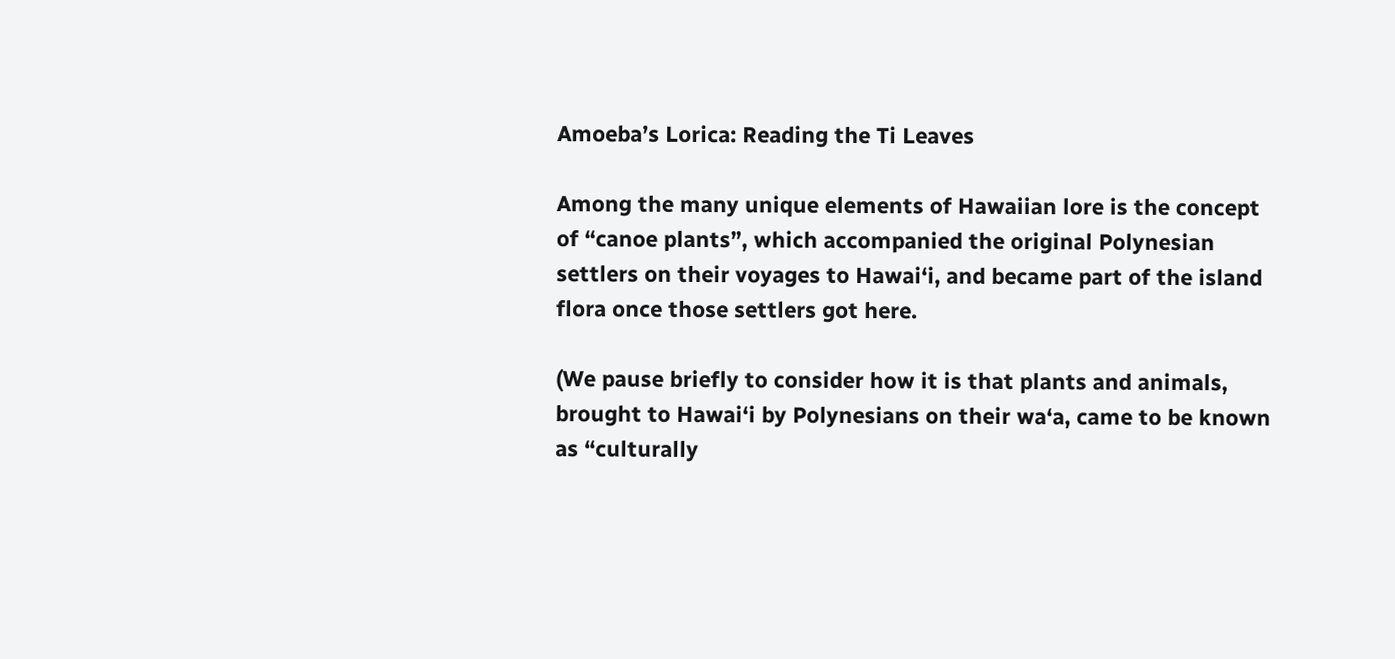Amoeba’s Lorica: Reading the Ti Leaves

Among the many unique elements of Hawaiian lore is the concept of “canoe plants”, which accompanied the original Polynesian settlers on their voyages to Hawai‘i, and became part of the island flora once those settlers got here.

(We pause briefly to consider how it is that plants and animals, brought to Hawai‘i by Polynesians on their wa‘a, came to be known as “culturally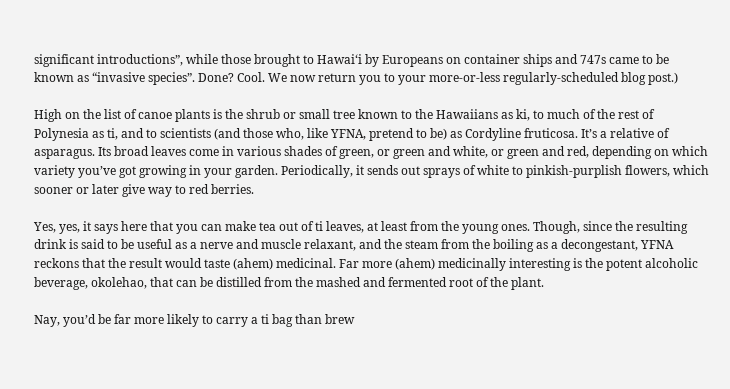significant introductions”, while those brought to Hawai‘i by Europeans on container ships and 747s came to be known as “invasive species”. Done? Cool. We now return you to your more-or-less regularly-scheduled blog post.)

High on the list of canoe plants is the shrub or small tree known to the Hawaiians as ki, to much of the rest of Polynesia as ti, and to scientists (and those who, like YFNA, pretend to be) as Cordyline fruticosa. It’s a relative of asparagus. Its broad leaves come in various shades of green, or green and white, or green and red, depending on which variety you’ve got growing in your garden. Periodically, it sends out sprays of white to pinkish-purplish flowers, which sooner or later give way to red berries.

Yes, yes, it says here that you can make tea out of ti leaves, at least from the young ones. Though, since the resulting drink is said to be useful as a nerve and muscle relaxant, and the steam from the boiling as a decongestant, YFNA reckons that the result would taste (ahem) medicinal. Far more (ahem) medicinally interesting is the potent alcoholic beverage, okolehao, that can be distilled from the mashed and fermented root of the plant.

Nay, you’d be far more likely to carry a ti bag than brew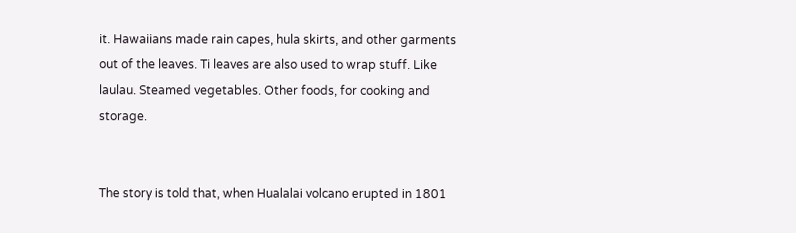it. Hawaiians made rain capes, hula skirts, and other garments out of the leaves. Ti leaves are also used to wrap stuff. Like laulau. Steamed vegetables. Other foods, for cooking and storage.


The story is told that, when Hualalai volcano erupted in 1801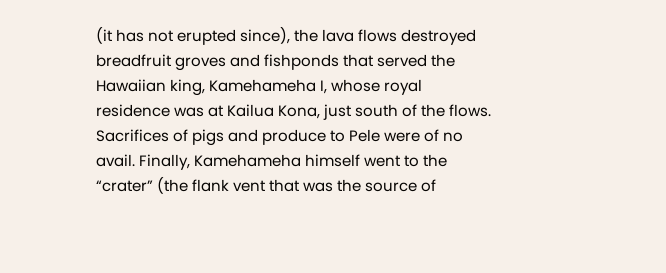(it has not erupted since), the lava flows destroyed breadfruit groves and fishponds that served the Hawaiian king, Kamehameha I, whose royal residence was at Kailua Kona, just south of the flows. Sacrifices of pigs and produce to Pele were of no avail. Finally, Kamehameha himself went to the “crater” (the flank vent that was the source of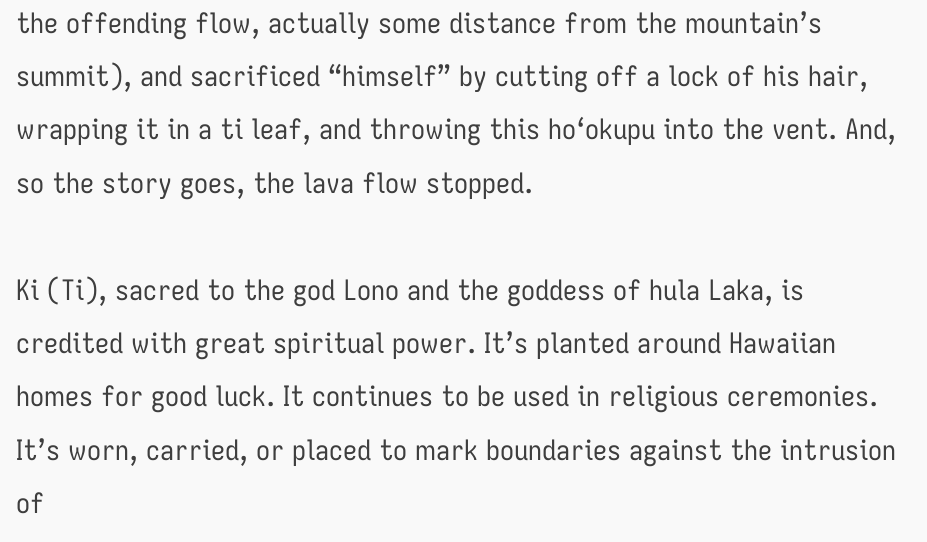the offending flow, actually some distance from the mountain’s summit), and sacrificed “himself” by cutting off a lock of his hair, wrapping it in a ti leaf, and throwing this ho‘okupu into the vent. And, so the story goes, the lava flow stopped.

Ki (Ti), sacred to the god Lono and the goddess of hula Laka, is credited with great spiritual power. It’s planted around Hawaiian homes for good luck. It continues to be used in religious ceremonies. It’s worn, carried, or placed to mark boundaries against the intrusion of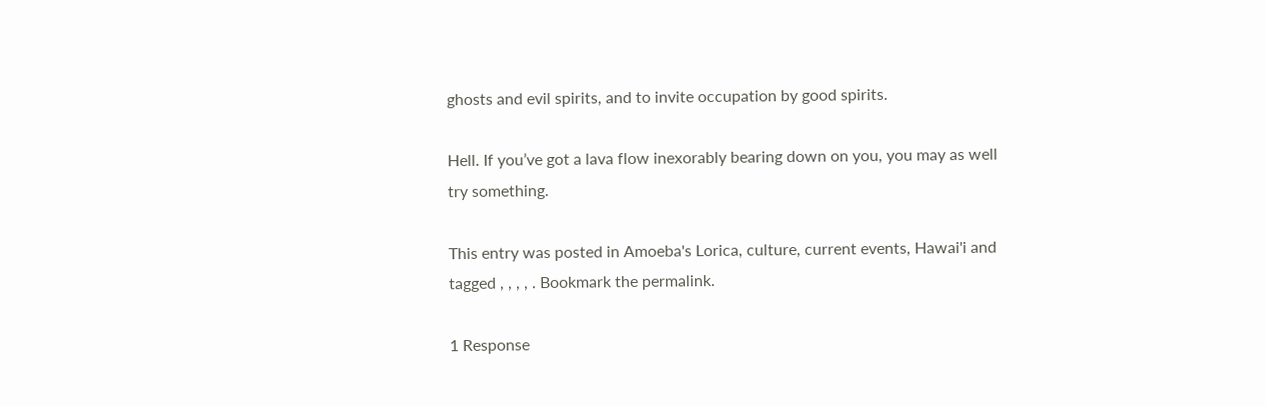ghosts and evil spirits, and to invite occupation by good spirits.

Hell. If you’ve got a lava flow inexorably bearing down on you, you may as well try something.

This entry was posted in Amoeba's Lorica, culture, current events, Hawai'i and tagged , , , , . Bookmark the permalink.

1 Response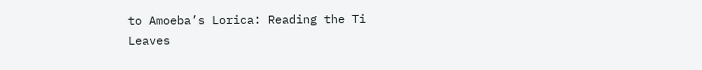to Amoeba’s Lorica: Reading the Ti Leaves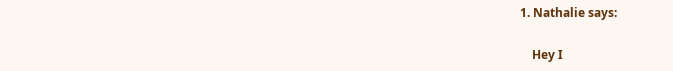1. Nathalie says:

    Hey I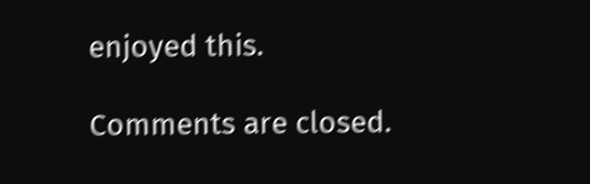enjoyed this.

Comments are closed.